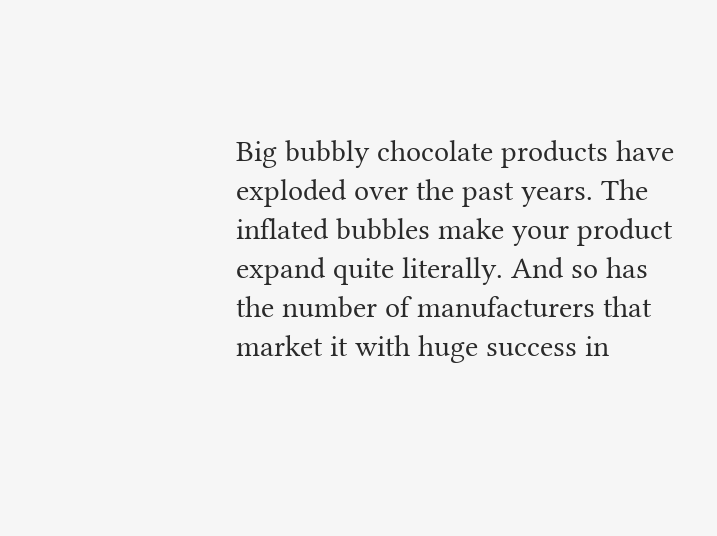Big bubbly chocolate products have exploded over the past years. The inflated bubbles make your product expand quite literally. And so has the number of manufacturers that market it with huge success in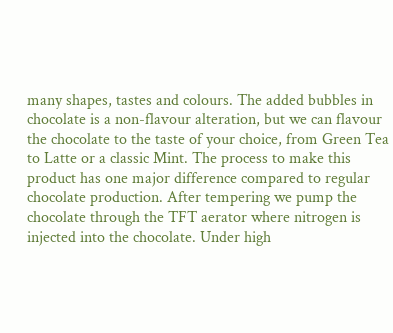many shapes, tastes and colours. The added bubbles in chocolate is a non-flavour alteration, but we can flavour the chocolate to the taste of your choice, from Green Tea to Latte or a classic Mint. The process to make this product has one major difference compared to regular chocolate production. After tempering we pump the chocolate through the TFT aerator where nitrogen is injected into the chocolate. Under high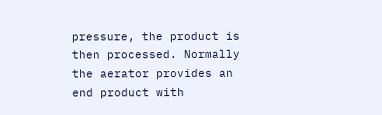pressure, the product is then processed. Normally the aerator provides an end product with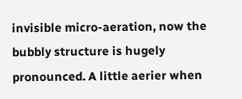invisible micro-aeration, now the bubbly structure is hugely pronounced. A little aerier when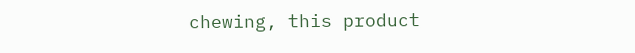chewing, this product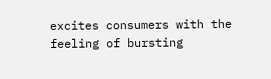excites consumers with the feeling of bursting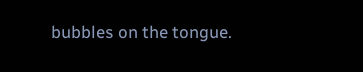bubbles on the tongue.